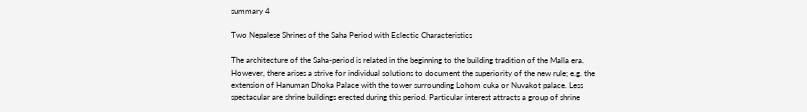summary 4

Two Nepalese Shrines of the Saha Period with Eclectic Characteristics

The architecture of the Saha-period is related in the beginning to the building tradition of the Malla era. However, there arises a strive for individual solutions to document the superiority of the new rule; e.g. the extension of Hanuman Dhoka Palace with the tower surrounding Lohom cuka or Nuvakot palace. Less spectacular are shrine buildings erected during this period. Particular interest attracts a group of shrine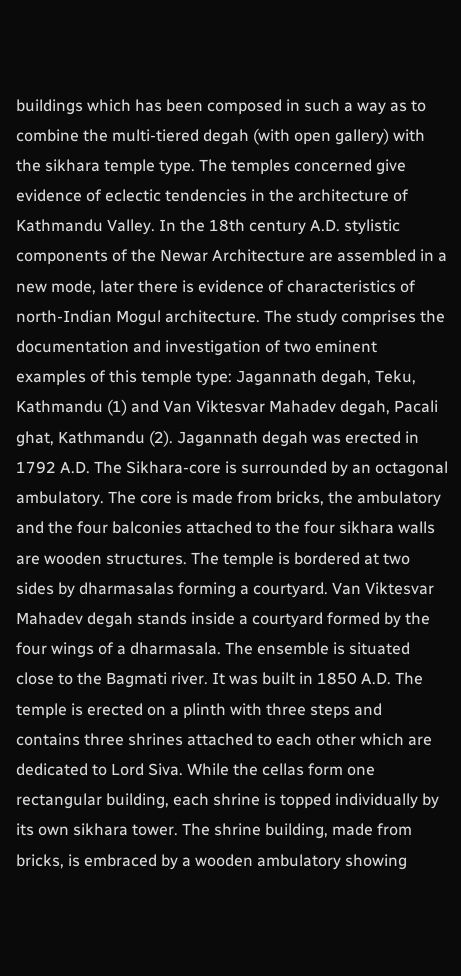buildings which has been composed in such a way as to combine the multi-tiered degah (with open gallery) with the sikhara temple type. The temples concerned give evidence of eclectic tendencies in the architecture of Kathmandu Valley. In the 18th century A.D. stylistic components of the Newar Architecture are assembled in a new mode, later there is evidence of characteristics of north-Indian Mogul architecture. The study comprises the documentation and investigation of two eminent examples of this temple type: Jagannath degah, Teku, Kathmandu (1) and Van Viktesvar Mahadev degah, Pacali ghat, Kathmandu (2). Jagannath degah was erected in 1792 A.D. The Sikhara-core is surrounded by an octagonal ambulatory. The core is made from bricks, the ambulatory and the four balconies attached to the four sikhara walls are wooden structures. The temple is bordered at two sides by dharmasalas forming a courtyard. Van Viktesvar Mahadev degah stands inside a courtyard formed by the four wings of a dharmasala. The ensemble is situated close to the Bagmati river. It was built in 1850 A.D. The temple is erected on a plinth with three steps and contains three shrines attached to each other which are dedicated to Lord Siva. While the cellas form one rectangular building, each shrine is topped individually by its own sikhara tower. The shrine building, made from bricks, is embraced by a wooden ambulatory showing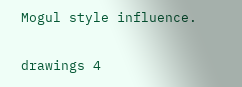Mogul style influence.

drawings 4